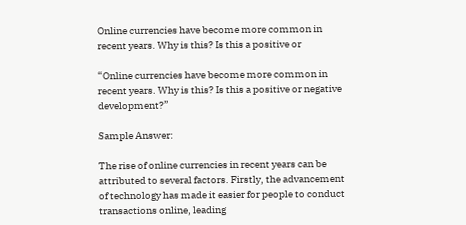Online currencies have become more common in recent years. Why is this? Is this a positive or

“Online currencies have become more common in recent years. Why is this? Is this a positive or negative development?”

Sample Answer:

The rise of online currencies in recent years can be attributed to several factors. Firstly, the advancement of technology has made it easier for people to conduct transactions online, leading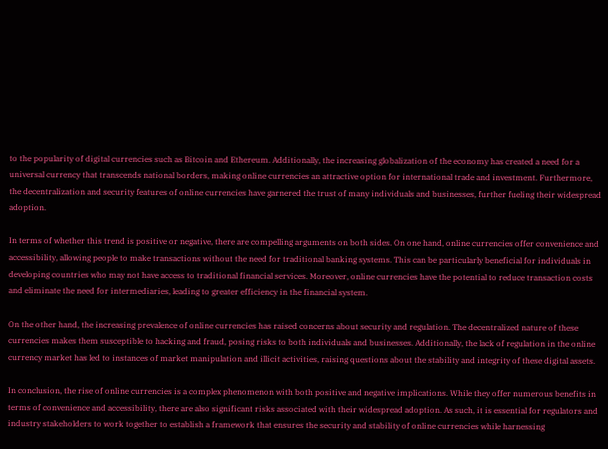to the popularity of digital currencies such as Bitcoin and Ethereum. Additionally, the increasing globalization of the economy has created a need for a universal currency that transcends national borders, making online currencies an attractive option for international trade and investment. Furthermore, the decentralization and security features of online currencies have garnered the trust of many individuals and businesses, further fueling their widespread adoption.

In terms of whether this trend is positive or negative, there are compelling arguments on both sides. On one hand, online currencies offer convenience and accessibility, allowing people to make transactions without the need for traditional banking systems. This can be particularly beneficial for individuals in developing countries who may not have access to traditional financial services. Moreover, online currencies have the potential to reduce transaction costs and eliminate the need for intermediaries, leading to greater efficiency in the financial system.

On the other hand, the increasing prevalence of online currencies has raised concerns about security and regulation. The decentralized nature of these currencies makes them susceptible to hacking and fraud, posing risks to both individuals and businesses. Additionally, the lack of regulation in the online currency market has led to instances of market manipulation and illicit activities, raising questions about the stability and integrity of these digital assets.

In conclusion, the rise of online currencies is a complex phenomenon with both positive and negative implications. While they offer numerous benefits in terms of convenience and accessibility, there are also significant risks associated with their widespread adoption. As such, it is essential for regulators and industry stakeholders to work together to establish a framework that ensures the security and stability of online currencies while harnessing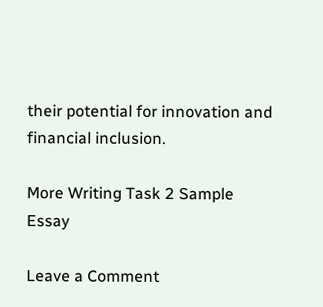their potential for innovation and financial inclusion.

More Writing Task 2 Sample Essay

Leave a Comment